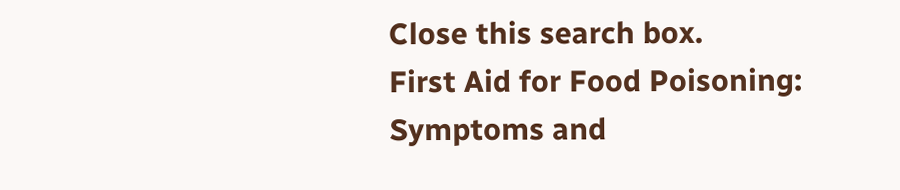Close this search box.
First Aid for Food Poisoning: Symptoms and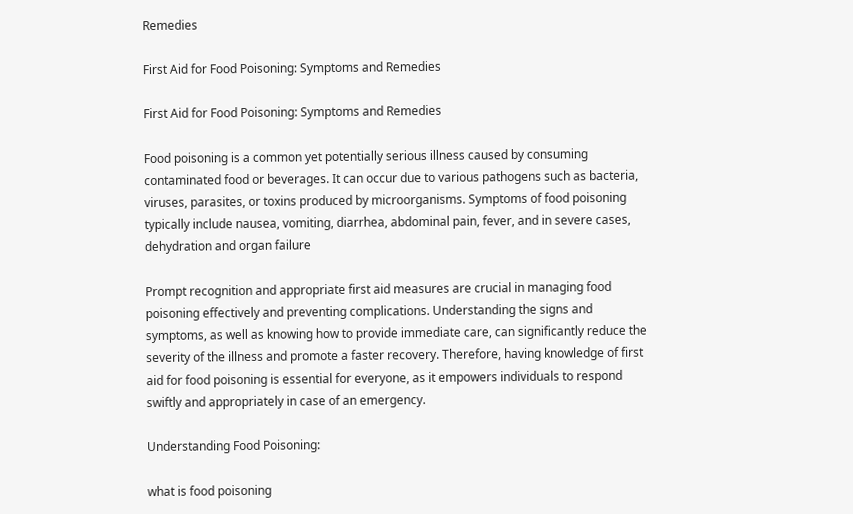Remedies

First Aid for Food Poisoning: Symptoms and Remedies

First Aid for Food Poisoning: Symptoms and Remedies

Food poisoning is a common yet potentially serious illness caused by consuming contaminated food or beverages. It can occur due to various pathogens such as bacteria, viruses, parasites, or toxins produced by microorganisms. Symptoms of food poisoning typically include nausea, vomiting, diarrhea, abdominal pain, fever, and in severe cases, dehydration and organ failure

Prompt recognition and appropriate first aid measures are crucial in managing food poisoning effectively and preventing complications. Understanding the signs and symptoms, as well as knowing how to provide immediate care, can significantly reduce the severity of the illness and promote a faster recovery. Therefore, having knowledge of first aid for food poisoning is essential for everyone, as it empowers individuals to respond swiftly and appropriately in case of an emergency.

Understanding Food Poisoning:

what is food poisoning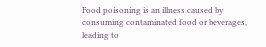Food poisoning is an illness caused by consuming contaminated food or beverages, leading to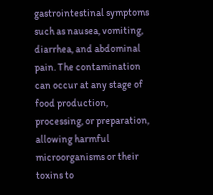gastrointestinal symptoms such as nausea, vomiting, diarrhea, and abdominal pain. The contamination can occur at any stage of food production, processing, or preparation, allowing harmful microorganisms or their toxins to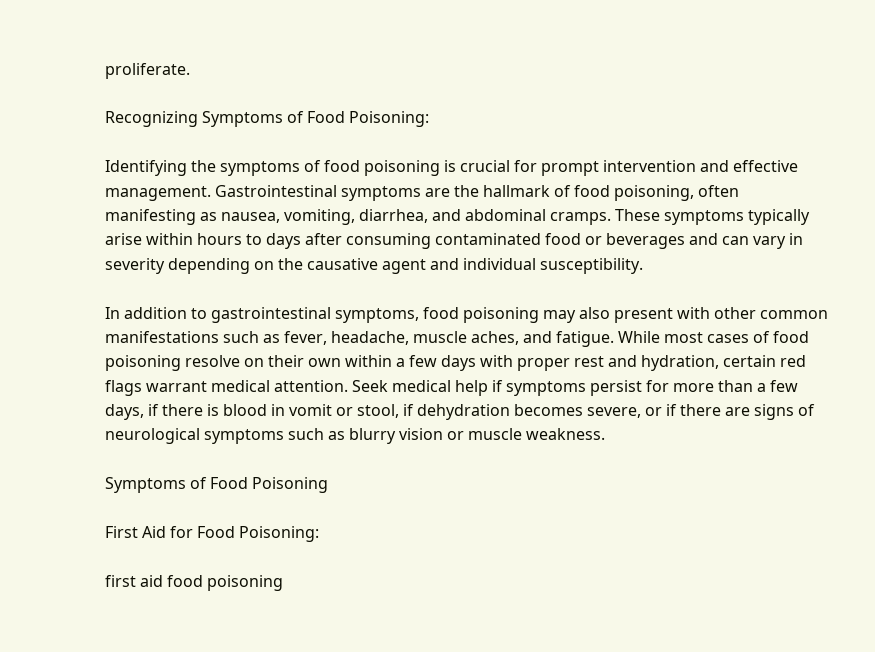proliferate.

Recognizing Symptoms of Food Poisoning:

Identifying the symptoms of food poisoning is crucial for prompt intervention and effective management. Gastrointestinal symptoms are the hallmark of food poisoning, often manifesting as nausea, vomiting, diarrhea, and abdominal cramps. These symptoms typically arise within hours to days after consuming contaminated food or beverages and can vary in severity depending on the causative agent and individual susceptibility.

In addition to gastrointestinal symptoms, food poisoning may also present with other common manifestations such as fever, headache, muscle aches, and fatigue. While most cases of food poisoning resolve on their own within a few days with proper rest and hydration, certain red flags warrant medical attention. Seek medical help if symptoms persist for more than a few days, if there is blood in vomit or stool, if dehydration becomes severe, or if there are signs of neurological symptoms such as blurry vision or muscle weakness.

Symptoms of Food Poisoning

First Aid for Food Poisoning:

first aid food poisoning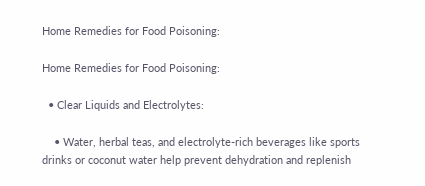Home Remedies for Food Poisoning:

Home Remedies for Food Poisoning:

  • Clear Liquids and Electrolytes:

    • Water, herbal teas, and electrolyte-rich beverages like sports drinks or coconut water help prevent dehydration and replenish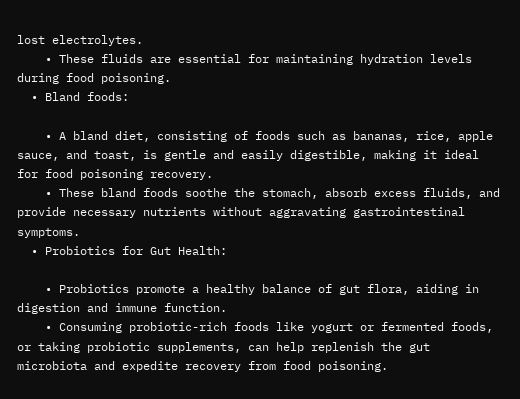lost electrolytes.
    • These fluids are essential for maintaining hydration levels during food poisoning.
  • Bland foods:

    • A bland diet, consisting of foods such as bananas, rice, apple sauce, and toast, is gentle and easily digestible, making it ideal for food poisoning recovery.
    • These bland foods soothe the stomach, absorb excess fluids, and provide necessary nutrients without aggravating gastrointestinal symptoms.
  • Probiotics for Gut Health:

    • Probiotics promote a healthy balance of gut flora, aiding in digestion and immune function.
    • Consuming probiotic-rich foods like yogurt or fermented foods, or taking probiotic supplements, can help replenish the gut microbiota and expedite recovery from food poisoning.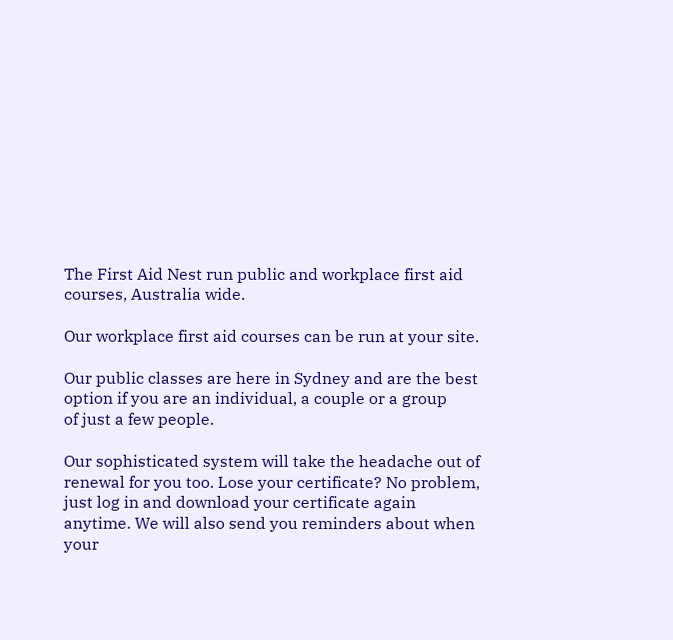The First Aid Nest run public and workplace first aid courses, Australia wide.

Our workplace first aid courses can be run at your site.

Our public classes are here in Sydney and are the best option if you are an individual, a couple or a group
of just a few people.

Our sophisticated system will take the headache out of renewal for you too. Lose your certificate? No problem, just log in and download your certificate again anytime. We will also send you reminders about when your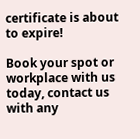certificate is about to expire!

Book your spot or workplace with us today, contact us with any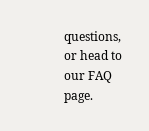questions, or head to our FAQ page.